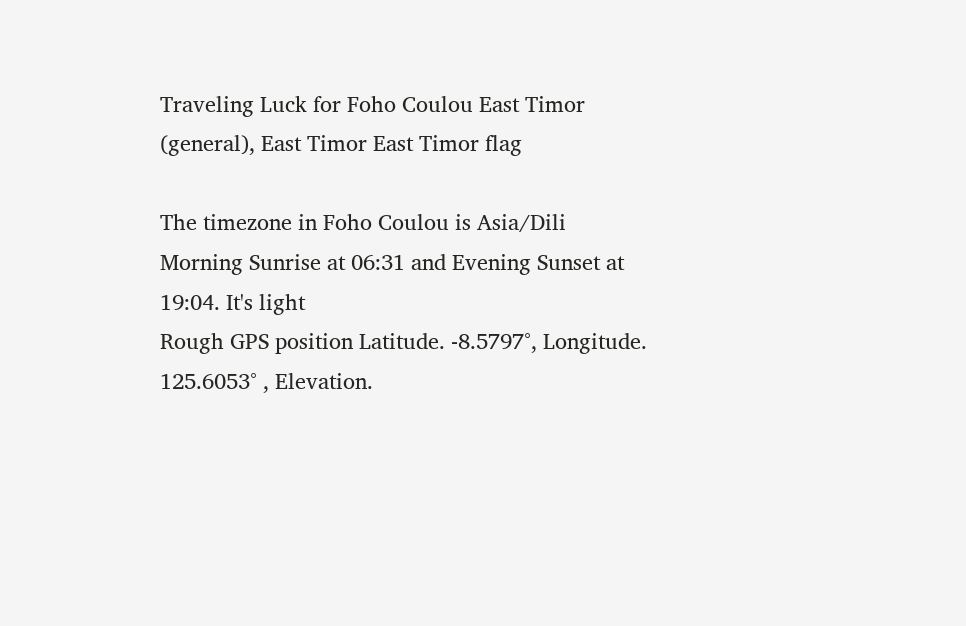Traveling Luck for Foho Coulou East Timor (general), East Timor East Timor flag

The timezone in Foho Coulou is Asia/Dili
Morning Sunrise at 06:31 and Evening Sunset at 19:04. It's light
Rough GPS position Latitude. -8.5797°, Longitude. 125.6053° , Elevation.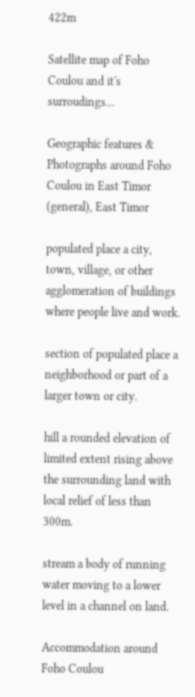422m

Satellite map of Foho Coulou and it's surroudings...

Geographic features & Photographs around Foho Coulou in East Timor (general), East Timor

populated place a city, town, village, or other agglomeration of buildings where people live and work.

section of populated place a neighborhood or part of a larger town or city.

hill a rounded elevation of limited extent rising above the surrounding land with local relief of less than 300m.

stream a body of running water moving to a lower level in a channel on land.

Accommodation around Foho Coulou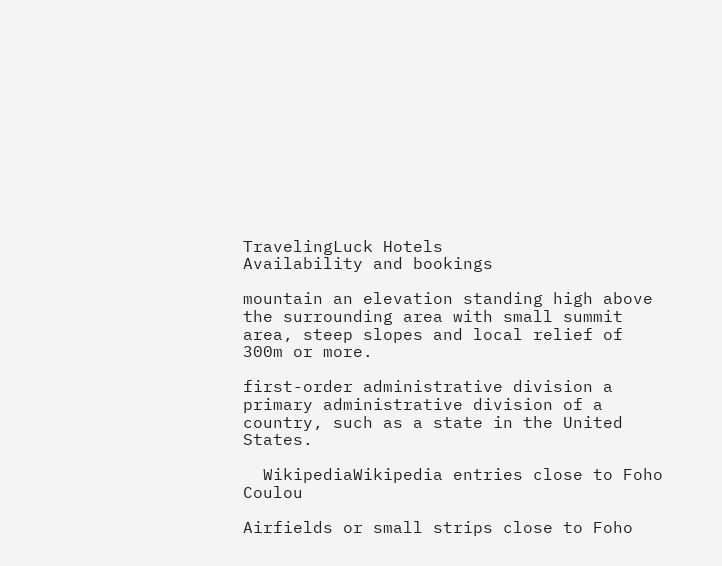TravelingLuck Hotels
Availability and bookings

mountain an elevation standing high above the surrounding area with small summit area, steep slopes and local relief of 300m or more.

first-order administrative division a primary administrative division of a country, such as a state in the United States.

  WikipediaWikipedia entries close to Foho Coulou

Airfields or small strips close to Foho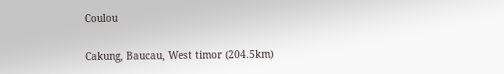Coulou

Cakung, Baucau, West timor (204.5km)